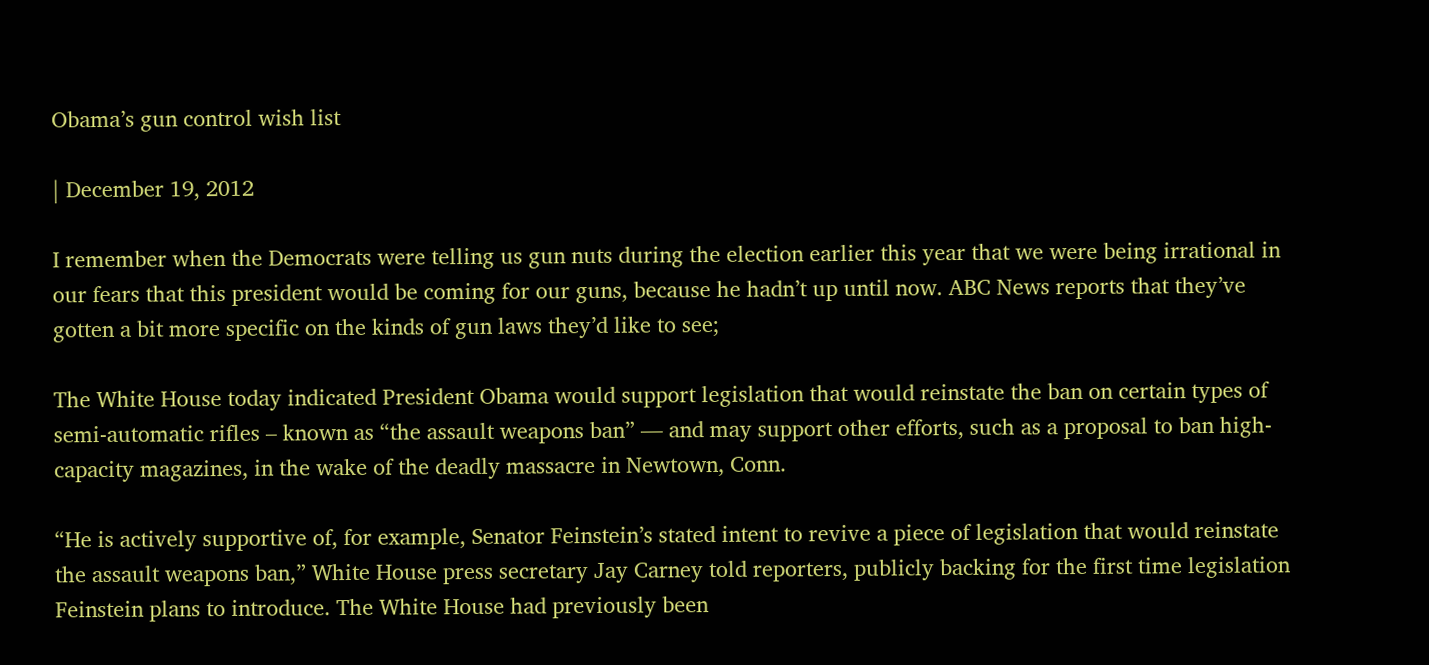Obama’s gun control wish list

| December 19, 2012

I remember when the Democrats were telling us gun nuts during the election earlier this year that we were being irrational in our fears that this president would be coming for our guns, because he hadn’t up until now. ABC News reports that they’ve gotten a bit more specific on the kinds of gun laws they’d like to see;

The White House today indicated President Obama would support legislation that would reinstate the ban on certain types of semi-automatic rifles – known as “the assault weapons ban” — and may support other efforts, such as a proposal to ban high-capacity magazines, in the wake of the deadly massacre in Newtown, Conn.

“He is actively supportive of, for example, Senator Feinstein’s stated intent to revive a piece of legislation that would reinstate the assault weapons ban,” White House press secretary Jay Carney told reporters, publicly backing for the first time legislation Feinstein plans to introduce. The White House had previously been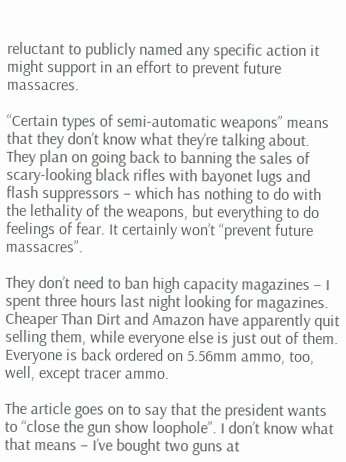reluctant to publicly named any specific action it might support in an effort to prevent future massacres.

“Certain types of semi-automatic weapons” means that they don’t know what they’re talking about. They plan on going back to banning the sales of scary-looking black rifles with bayonet lugs and flash suppressors – which has nothing to do with the lethality of the weapons, but everything to do feelings of fear. It certainly won’t “prevent future massacres”.

They don’t need to ban high capacity magazines – I spent three hours last night looking for magazines. Cheaper Than Dirt and Amazon have apparently quit selling them, while everyone else is just out of them. Everyone is back ordered on 5.56mm ammo, too, well, except tracer ammo.

The article goes on to say that the president wants to “close the gun show loophole”. I don’t know what that means – I’ve bought two guns at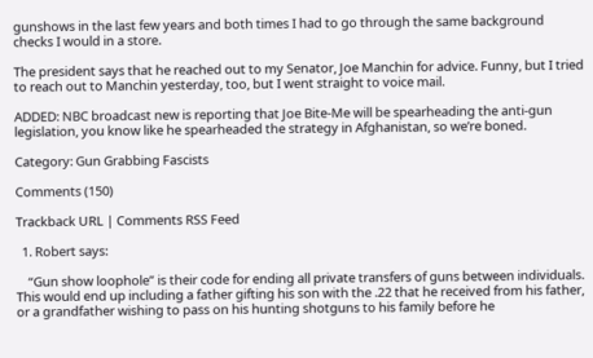gunshows in the last few years and both times I had to go through the same background checks I would in a store.

The president says that he reached out to my Senator, Joe Manchin for advice. Funny, but I tried to reach out to Manchin yesterday, too, but I went straight to voice mail.

ADDED: NBC broadcast new is reporting that Joe Bite-Me will be spearheading the anti-gun legislation, you know like he spearheaded the strategy in Afghanistan, so we’re boned.

Category: Gun Grabbing Fascists

Comments (150)

Trackback URL | Comments RSS Feed

  1. Robert says:

    “Gun show loophole” is their code for ending all private transfers of guns between individuals. This would end up including a father gifting his son with the .22 that he received from his father, or a grandfather wishing to pass on his hunting shotguns to his family before he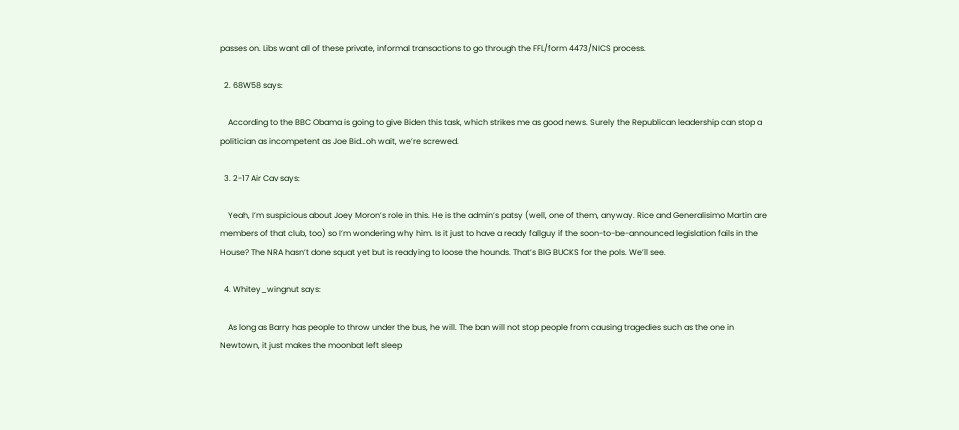passes on. Libs want all of these private, informal transactions to go through the FFL/form 4473/NICS process.

  2. 68W58 says:

    According to the BBC Obama is going to give Biden this task, which strikes me as good news. Surely the Republican leadership can stop a politician as incompetent as Joe Bid…oh wait, we’re screwed.

  3. 2-17 Air Cav says:

    Yeah, I’m suspicious about Joey Moron’s role in this. He is the admin’s patsy (well, one of them, anyway. Rice and Generalisimo Martin are members of that club, too) so I’m wondering why him. Is it just to have a ready fallguy if the soon-to-be-announced legislation fails in the House? The NRA hasn’t done squat yet but is readying to loose the hounds. That’s BIG BUCKS for the pols. We’ll see.

  4. Whitey_wingnut says:

    As long as Barry has people to throw under the bus, he will. The ban will not stop people from causing tragedies such as the one in Newtown, it just makes the moonbat left sleep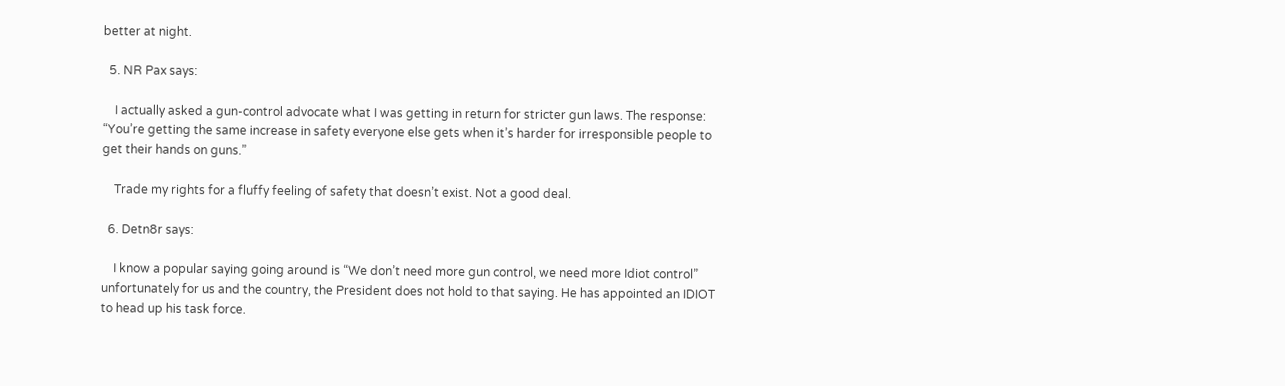better at night.

  5. NR Pax says:

    I actually asked a gun-control advocate what I was getting in return for stricter gun laws. The response: “You’re getting the same increase in safety everyone else gets when it’s harder for irresponsible people to get their hands on guns.”

    Trade my rights for a fluffy feeling of safety that doesn’t exist. Not a good deal.

  6. Detn8r says:

    I know a popular saying going around is “We don’t need more gun control, we need more Idiot control” unfortunately for us and the country, the President does not hold to that saying. He has appointed an IDIOT to head up his task force.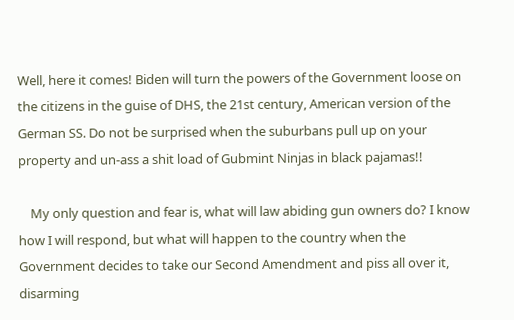Well, here it comes! Biden will turn the powers of the Government loose on the citizens in the guise of DHS, the 21st century, American version of the German SS. Do not be surprised when the suburbans pull up on your property and un-ass a shit load of Gubmint Ninjas in black pajamas!!

    My only question and fear is, what will law abiding gun owners do? I know how I will respond, but what will happen to the country when the Government decides to take our Second Amendment and piss all over it, disarming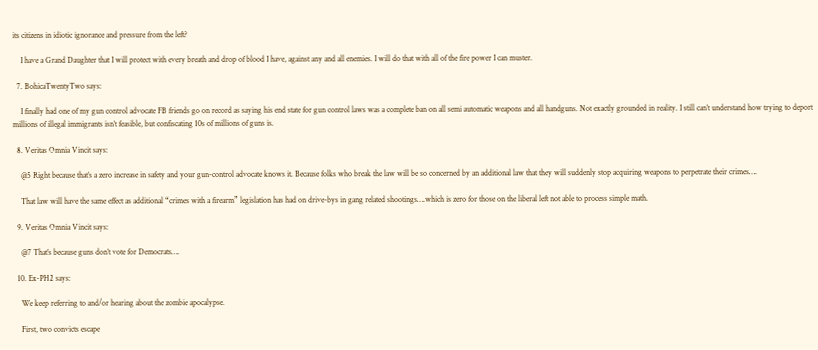its citizens in idiotic ignorance and pressure from the left?

    I have a Grand Daughter that I will protect with every breath and drop of blood I have, against any and all enemies. I will do that with all of the fire power I can muster.

  7. BohicaTwentyTwo says:

    I finally had one of my gun control advocate FB friends go on record as saying his end state for gun control laws was a complete ban on all semi automatic weapons and all handguns. Not exactly grounded in reality. I still can’t understand how trying to deport millions of illegal immigrants isn’t feasible, but confiscating 10s of millions of guns is.

  8. Veritas Omnia Vincit says:

    @5 Right because that’s a zero increase in safety and your gun-control advocate knows it. Because folks who break the law will be so concerned by an additional law that they will suddenly stop acquiring weapons to perpetrate their crimes….

    That law will have the same effect as additional “crimes with a firearm” legislation has had on drive-bys in gang related shootings….which is zero for those on the liberal left not able to process simple math.

  9. Veritas Omnia Vincit says:

    @7 That’s because guns don’t vote for Democrats….

  10. Ex-PH2 says:

    We keep referring to and/or hearing about the zombie apocalypse.

    First, two convicts escape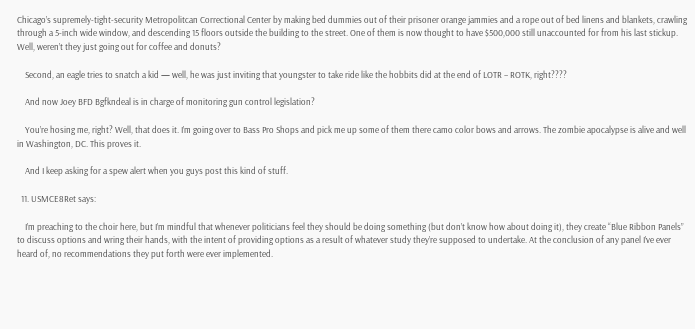Chicago’s supremely-tight-security Metropolitcan Correctional Center by making bed dummies out of their prisoner orange jammies and a rope out of bed linens and blankets, crawling through a 5-inch wide window, and descending 15 floors outside the building to the street. One of them is now thought to have $500,000 still unaccounted for from his last stickup. Well, weren’t they just going out for coffee and donuts?

    Second, an eagle tries to snatch a kid — well, he was just inviting that youngster to take ride like the hobbits did at the end of LOTR – ROTK, right????

    And now Joey BFD Bgfkndeal is in charge of monitoring gun control legislation?

    You’re hosing me, right? Well, that does it. I’m going over to Bass Pro Shops and pick me up some of them there camo color bows and arrows. The zombie apocalypse is alive and well in Washington, DC. This proves it.

    And I keep asking for a spew alert when you guys post this kind of stuff.

  11. USMCE8Ret says:

    I’m preaching to the choir here, but I’m mindful that whenever politicians feel they should be doing something (but don’t know how about doing it), they create “Blue Ribbon Panels” to discuss options and wring their hands, with the intent of providing options as a result of whatever study they’re supposed to undertake. At the conclusion of any panel I’ve ever heard of, no recommendations they put forth were ever implemented.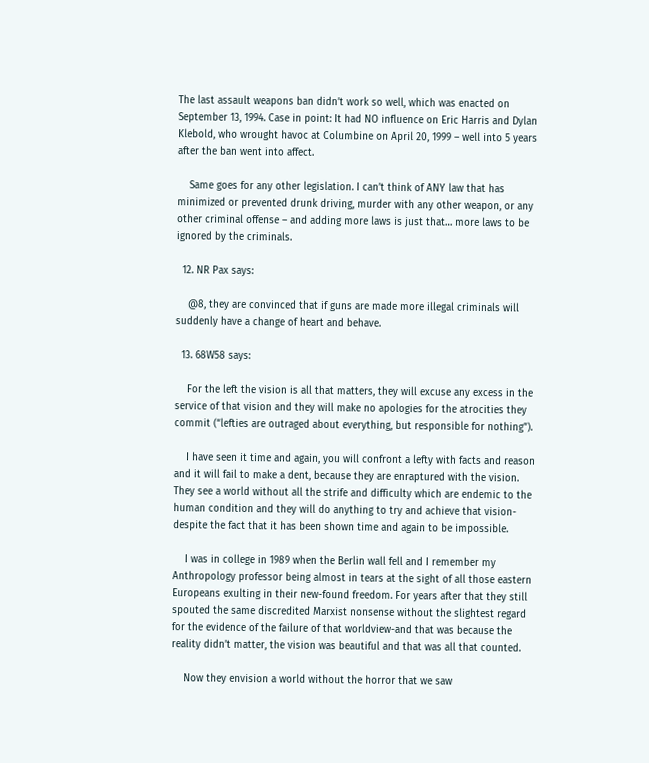The last assault weapons ban didn’t work so well, which was enacted on September 13, 1994. Case in point: It had NO influence on Eric Harris and Dylan Klebold, who wrought havoc at Columbine on April 20, 1999 – well into 5 years after the ban went into affect.

    Same goes for any other legislation. I can’t think of ANY law that has minimized or prevented drunk driving, murder with any other weapon, or any other criminal offense – and adding more laws is just that… more laws to be ignored by the criminals.

  12. NR Pax says:

    @8, they are convinced that if guns are made more illegal criminals will suddenly have a change of heart and behave.

  13. 68W58 says:

    For the left the vision is all that matters, they will excuse any excess in the service of that vision and they will make no apologies for the atrocities they commit (“lefties are outraged about everything, but responsible for nothing”).

    I have seen it time and again, you will confront a lefty with facts and reason and it will fail to make a dent, because they are enraptured with the vision. They see a world without all the strife and difficulty which are endemic to the human condition and they will do anything to try and achieve that vision-despite the fact that it has been shown time and again to be impossible.

    I was in college in 1989 when the Berlin wall fell and I remember my Anthropology professor being almost in tears at the sight of all those eastern Europeans exulting in their new-found freedom. For years after that they still spouted the same discredited Marxist nonsense without the slightest regard for the evidence of the failure of that worldview-and that was because the reality didn’t matter, the vision was beautiful and that was all that counted.

    Now they envision a world without the horror that we saw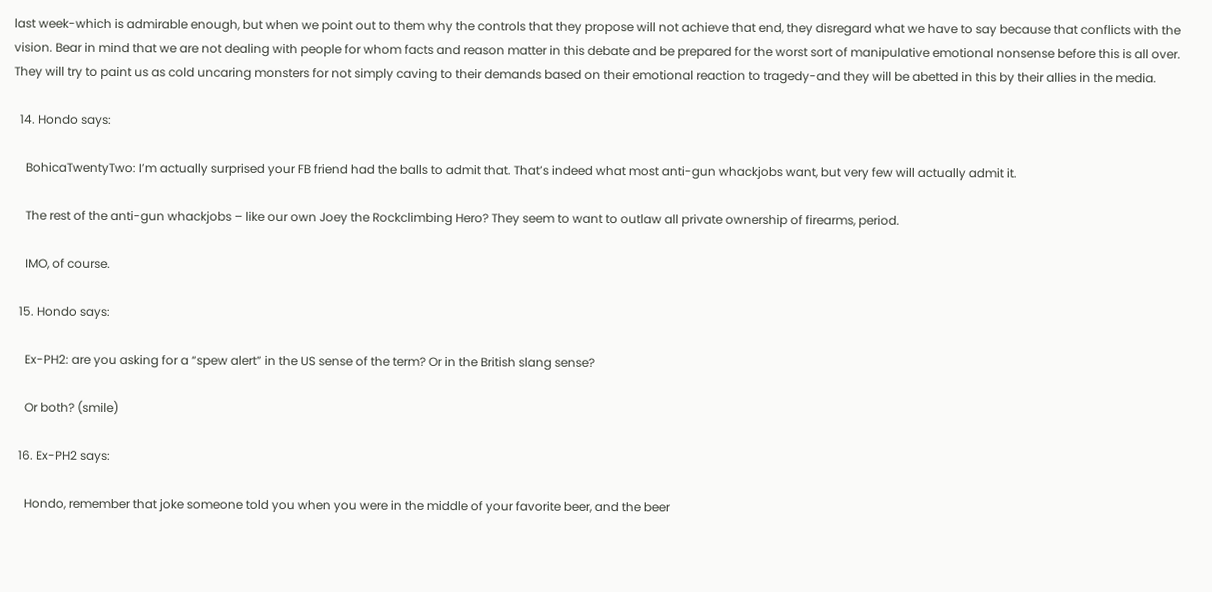last week-which is admirable enough, but when we point out to them why the controls that they propose will not achieve that end, they disregard what we have to say because that conflicts with the vision. Bear in mind that we are not dealing with people for whom facts and reason matter in this debate and be prepared for the worst sort of manipulative emotional nonsense before this is all over. They will try to paint us as cold uncaring monsters for not simply caving to their demands based on their emotional reaction to tragedy-and they will be abetted in this by their allies in the media.

  14. Hondo says:

    BohicaTwentyTwo: I’m actually surprised your FB friend had the balls to admit that. That’s indeed what most anti-gun whackjobs want, but very few will actually admit it.

    The rest of the anti-gun whackjobs – like our own Joey the Rockclimbing Hero? They seem to want to outlaw all private ownership of firearms, period.

    IMO, of course.

  15. Hondo says:

    Ex-PH2: are you asking for a “spew alert” in the US sense of the term? Or in the British slang sense?

    Or both? (smile)

  16. Ex-PH2 says:

    Hondo, remember that joke someone told you when you were in the middle of your favorite beer, and the beer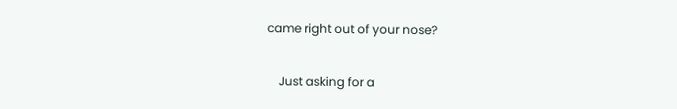came right out of your nose?

    Just asking for a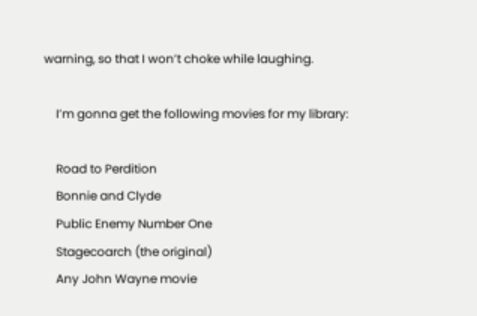warning, so that I won’t choke while laughing.

    I’m gonna get the following movies for my library:

    Road to Perdition
    Bonnie and Clyde
    Public Enemy Number One
    Stagecoarch (the original)
    Any John Wayne movie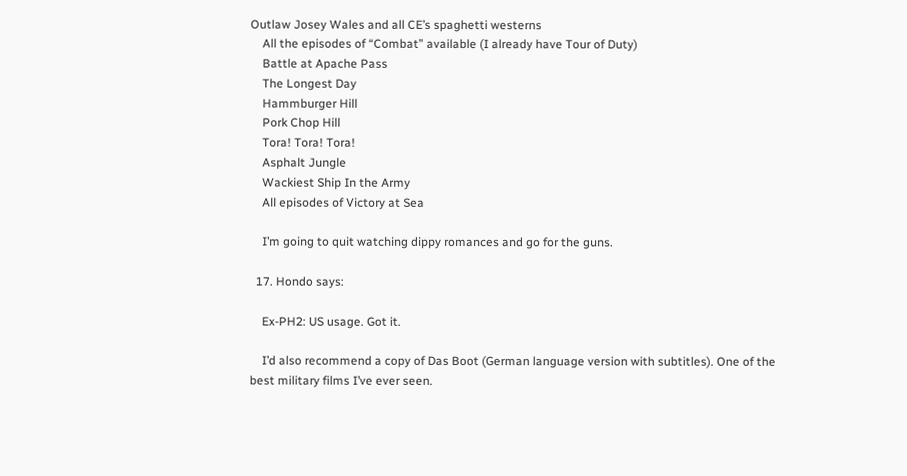Outlaw Josey Wales and all CE’s spaghetti westerns
    All the episodes of “Combat” available (I already have Tour of Duty)
    Battle at Apache Pass
    The Longest Day
    Hammburger Hill
    Pork Chop Hill
    Tora! Tora! Tora!
    Asphalt Jungle
    Wackiest Ship In the Army
    All episodes of Victory at Sea

    I’m going to quit watching dippy romances and go for the guns.

  17. Hondo says:

    Ex-PH2: US usage. Got it.

    I’d also recommend a copy of Das Boot (German language version with subtitles). One of the best military films I’ve ever seen.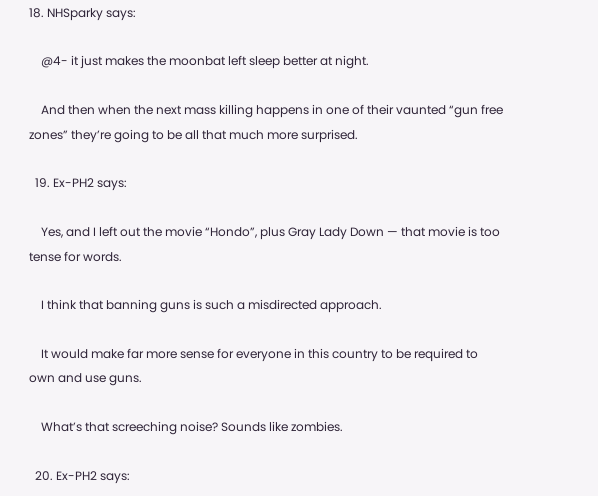18. NHSparky says:

    @4- it just makes the moonbat left sleep better at night.

    And then when the next mass killing happens in one of their vaunted “gun free zones” they’re going to be all that much more surprised.

  19. Ex-PH2 says:

    Yes, and I left out the movie “Hondo”, plus Gray Lady Down — that movie is too tense for words.

    I think that banning guns is such a misdirected approach.

    It would make far more sense for everyone in this country to be required to own and use guns.

    What’s that screeching noise? Sounds like zombies.

  20. Ex-PH2 says: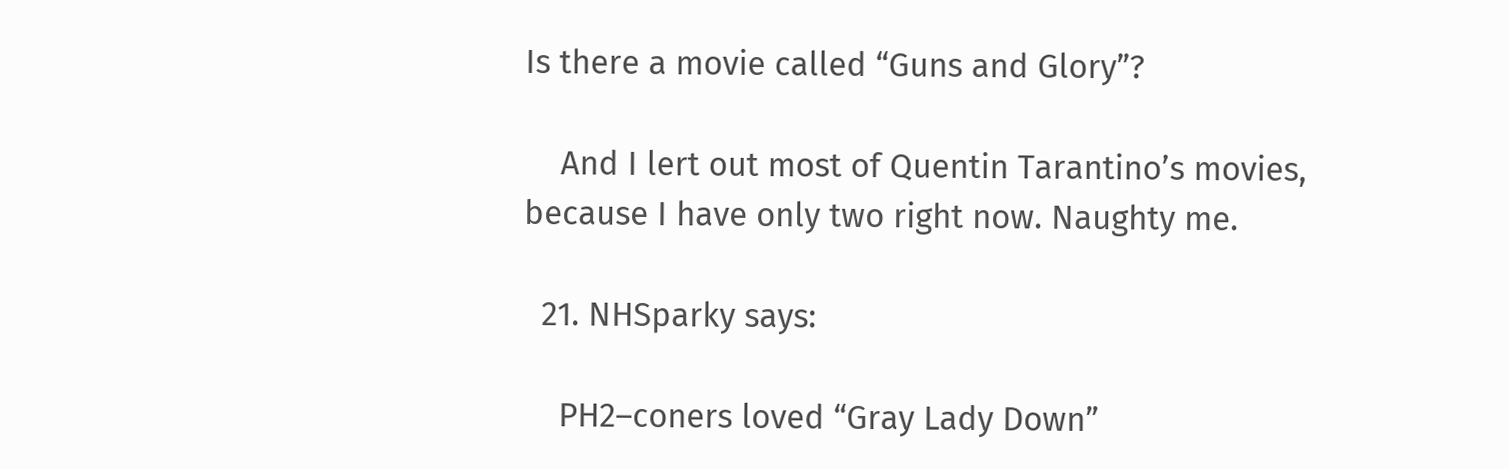Is there a movie called “Guns and Glory”?

    And I lert out most of Quentin Tarantino’s movies, because I have only two right now. Naughty me.

  21. NHSparky says:

    PH2–coners loved “Gray Lady Down”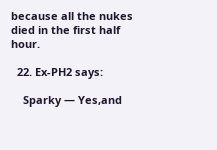because all the nukes died in the first half hour.

  22. Ex-PH2 says:

    Sparky — Yes,and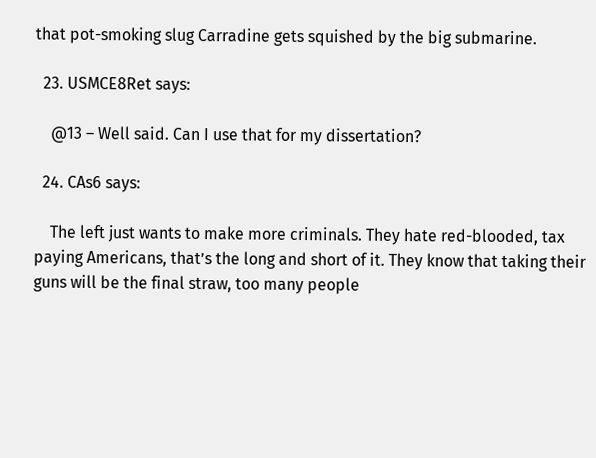that pot-smoking slug Carradine gets squished by the big submarine.

  23. USMCE8Ret says:

    @13 – Well said. Can I use that for my dissertation?

  24. CAs6 says:

    The left just wants to make more criminals. They hate red-blooded, tax paying Americans, that’s the long and short of it. They know that taking their guns will be the final straw, too many people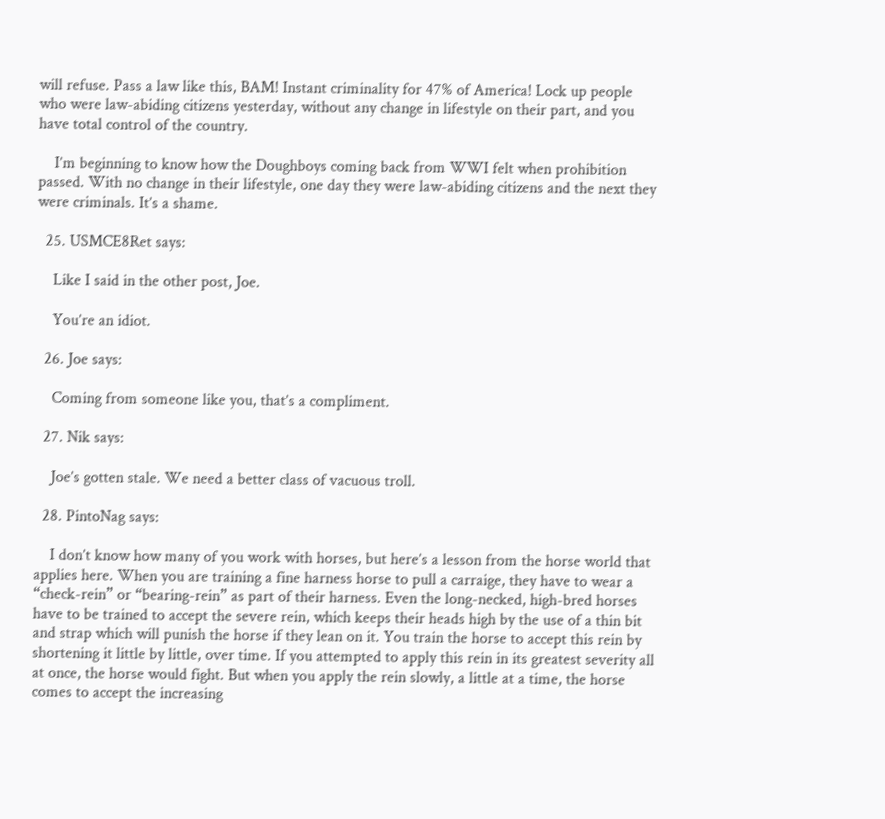will refuse. Pass a law like this, BAM! Instant criminality for 47% of America! Lock up people who were law-abiding citizens yesterday, without any change in lifestyle on their part, and you have total control of the country.

    I’m beginning to know how the Doughboys coming back from WWI felt when prohibition passed. With no change in their lifestyle, one day they were law-abiding citizens and the next they were criminals. It’s a shame.

  25. USMCE8Ret says:

    Like I said in the other post, Joe.

    You’re an idiot.

  26. Joe says:

    Coming from someone like you, that’s a compliment.

  27. Nik says:

    Joe’s gotten stale. We need a better class of vacuous troll.

  28. PintoNag says:

    I don’t know how many of you work with horses, but here’s a lesson from the horse world that applies here. When you are training a fine harness horse to pull a carraige, they have to wear a “check-rein” or “bearing-rein” as part of their harness. Even the long-necked, high-bred horses have to be trained to accept the severe rein, which keeps their heads high by the use of a thin bit and strap which will punish the horse if they lean on it. You train the horse to accept this rein by shortening it little by little, over time. If you attempted to apply this rein in its greatest severity all at once, the horse would fight. But when you apply the rein slowly, a little at a time, the horse comes to accept the increasing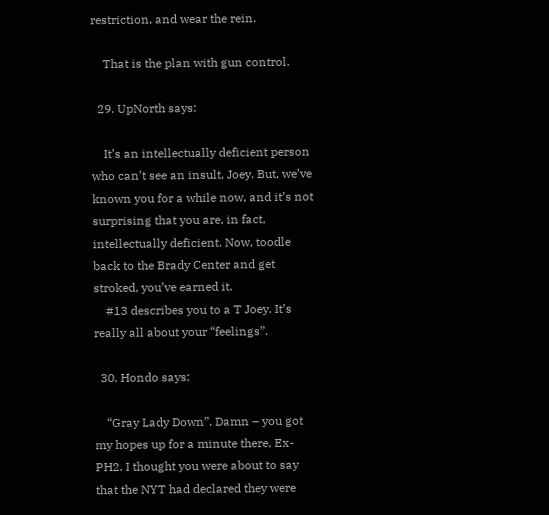restriction, and wear the rein.

    That is the plan with gun control.

  29. UpNorth says:

    It’s an intellectually deficient person who can’t see an insult, Joey. But, we’ve known you for a while now, and it’s not surprising that you are, in fact, intellectually deficient. Now, toodle back to the Brady Center and get stroked, you’ve earned it.
    #13 describes you to a T Joey. It’s really all about your “feelings”.

  30. Hondo says:

    “Gray Lady Down”. Damn – you got my hopes up for a minute there, Ex-PH2. I thought you were about to say that the NYT had declared they were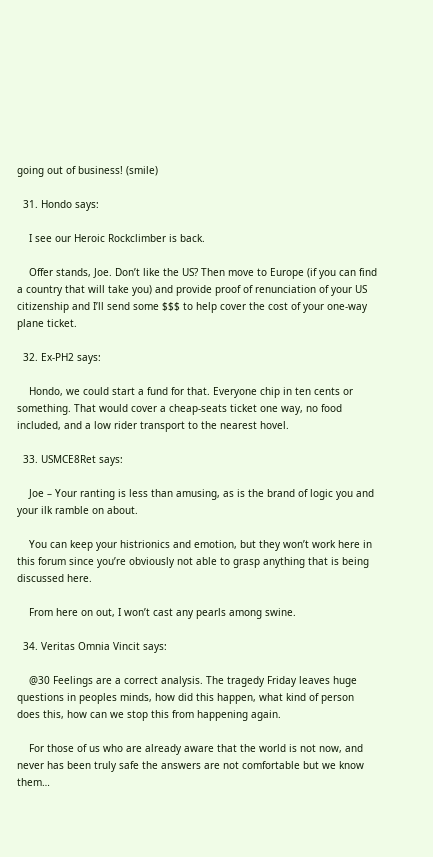going out of business! (smile)

  31. Hondo says:

    I see our Heroic Rockclimber is back.

    Offer stands, Joe. Don’t like the US? Then move to Europe (if you can find a country that will take you) and provide proof of renunciation of your US citizenship and I’ll send some $$$ to help cover the cost of your one-way plane ticket.

  32. Ex-PH2 says:

    Hondo, we could start a fund for that. Everyone chip in ten cents or something. That would cover a cheap-seats ticket one way, no food included, and a low rider transport to the nearest hovel.

  33. USMCE8Ret says:

    Joe – Your ranting is less than amusing, as is the brand of logic you and your ilk ramble on about.

    You can keep your histrionics and emotion, but they won’t work here in this forum since you’re obviously not able to grasp anything that is being discussed here.

    From here on out, I won’t cast any pearls among swine.

  34. Veritas Omnia Vincit says:

    @30 Feelings are a correct analysis. The tragedy Friday leaves huge questions in peoples minds, how did this happen, what kind of person does this, how can we stop this from happening again.

    For those of us who are already aware that the world is not now, and never has been truly safe the answers are not comfortable but we know them…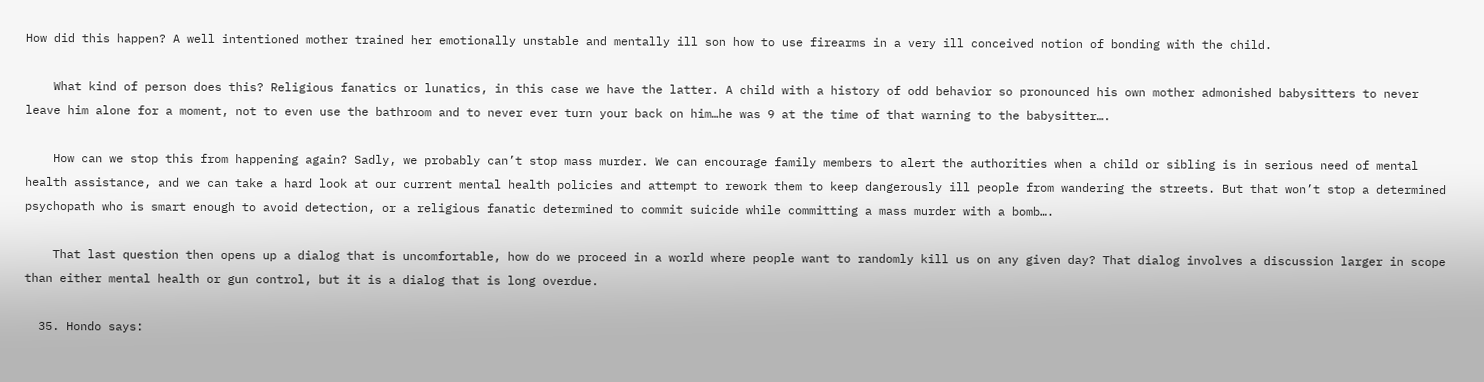How did this happen? A well intentioned mother trained her emotionally unstable and mentally ill son how to use firearms in a very ill conceived notion of bonding with the child.

    What kind of person does this? Religious fanatics or lunatics, in this case we have the latter. A child with a history of odd behavior so pronounced his own mother admonished babysitters to never leave him alone for a moment, not to even use the bathroom and to never ever turn your back on him…he was 9 at the time of that warning to the babysitter….

    How can we stop this from happening again? Sadly, we probably can’t stop mass murder. We can encourage family members to alert the authorities when a child or sibling is in serious need of mental health assistance, and we can take a hard look at our current mental health policies and attempt to rework them to keep dangerously ill people from wandering the streets. But that won’t stop a determined psychopath who is smart enough to avoid detection, or a religious fanatic determined to commit suicide while committing a mass murder with a bomb….

    That last question then opens up a dialog that is uncomfortable, how do we proceed in a world where people want to randomly kill us on any given day? That dialog involves a discussion larger in scope than either mental health or gun control, but it is a dialog that is long overdue.

  35. Hondo says: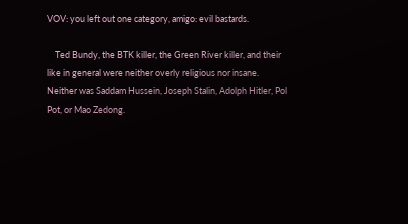VOV: you left out one category, amigo: evil bastards.

    Ted Bundy, the BTK killer, the Green River killer, and their like in general were neither overly religious nor insane. Neither was Saddam Hussein, Joseph Stalin, Adolph Hitler, Pol Pot, or Mao Zedong.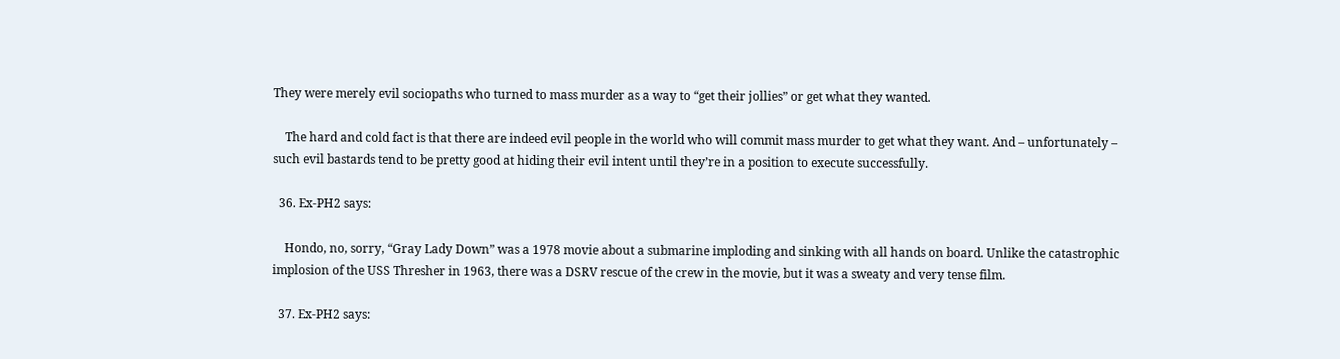They were merely evil sociopaths who turned to mass murder as a way to “get their jollies” or get what they wanted.

    The hard and cold fact is that there are indeed evil people in the world who will commit mass murder to get what they want. And – unfortunately – such evil bastards tend to be pretty good at hiding their evil intent until they’re in a position to execute successfully.

  36. Ex-PH2 says:

    Hondo, no, sorry, “Gray Lady Down” was a 1978 movie about a submarine imploding and sinking with all hands on board. Unlike the catastrophic implosion of the USS Thresher in 1963, there was a DSRV rescue of the crew in the movie, but it was a sweaty and very tense film.

  37. Ex-PH2 says: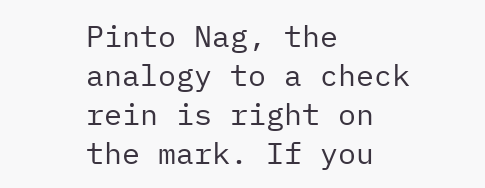Pinto Nag, the analogy to a check rein is right on the mark. If you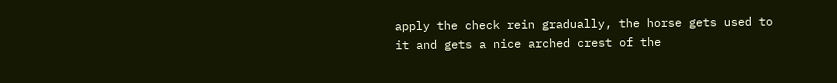apply the check rein gradually, the horse gets used to it and gets a nice arched crest of the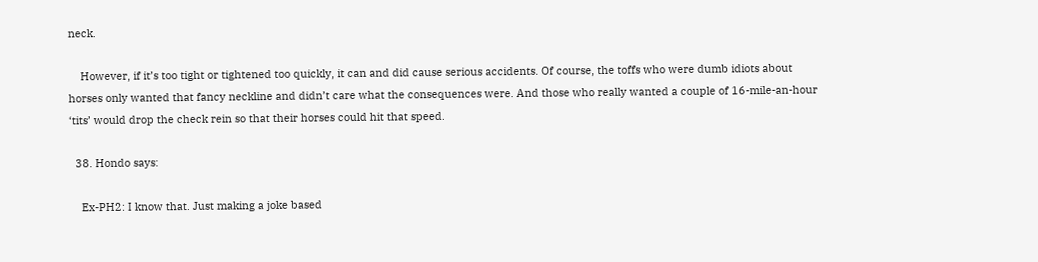neck.

    However, if it’s too tight or tightened too quickly, it can and did cause serious accidents. Of course, the toffs who were dumb idiots about horses only wanted that fancy neckline and didn’t care what the consequences were. And those who really wanted a couple of 16-mile-an-hour ‘tits’ would drop the check rein so that their horses could hit that speed.

  38. Hondo says:

    Ex-PH2: I know that. Just making a joke based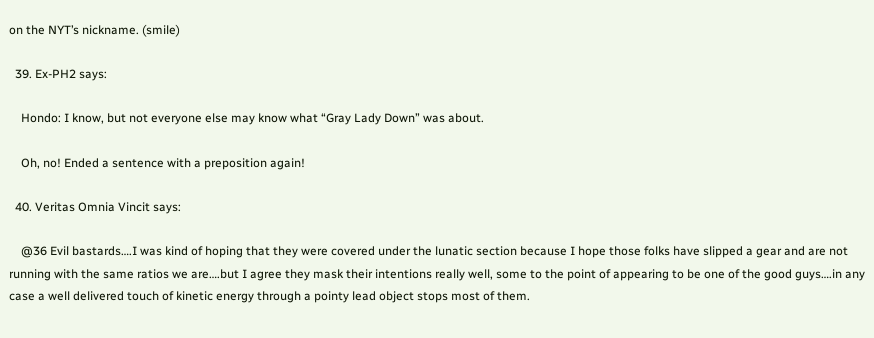on the NYT’s nickname. (smile)

  39. Ex-PH2 says:

    Hondo: I know, but not everyone else may know what “Gray Lady Down” was about.

    Oh, no! Ended a sentence with a preposition again!

  40. Veritas Omnia Vincit says:

    @36 Evil bastards….I was kind of hoping that they were covered under the lunatic section because I hope those folks have slipped a gear and are not running with the same ratios we are….but I agree they mask their intentions really well, some to the point of appearing to be one of the good guys….in any case a well delivered touch of kinetic energy through a pointy lead object stops most of them.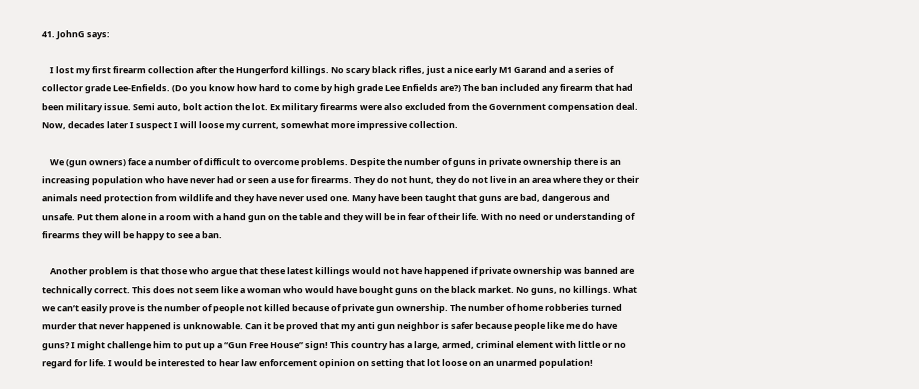41. JohnG says:

    I lost my first firearm collection after the Hungerford killings. No scary black rifles, just a nice early M1 Garand and a series of collector grade Lee-Enfields. (Do you know how hard to come by high grade Lee Enfields are?) The ban included any firearm that had been military issue. Semi auto, bolt action the lot. Ex military firearms were also excluded from the Government compensation deal. Now, decades later I suspect I will loose my current, somewhat more impressive collection.

    We (gun owners) face a number of difficult to overcome problems. Despite the number of guns in private ownership there is an increasing population who have never had or seen a use for firearms. They do not hunt, they do not live in an area where they or their animals need protection from wildlife and they have never used one. Many have been taught that guns are bad, dangerous and unsafe. Put them alone in a room with a hand gun on the table and they will be in fear of their life. With no need or understanding of firearms they will be happy to see a ban.

    Another problem is that those who argue that these latest killings would not have happened if private ownership was banned are technically correct. This does not seem like a woman who would have bought guns on the black market. No guns, no killings. What we can’t easily prove is the number of people not killed because of private gun ownership. The number of home robberies turned murder that never happened is unknowable. Can it be proved that my anti gun neighbor is safer because people like me do have guns? I might challenge him to put up a “Gun Free House” sign! This country has a large, armed, criminal element with little or no regard for life. I would be interested to hear law enforcement opinion on setting that lot loose on an unarmed population!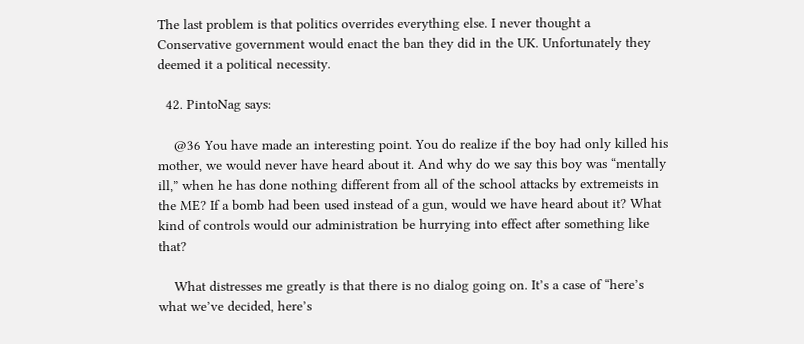The last problem is that politics overrides everything else. I never thought a Conservative government would enact the ban they did in the UK. Unfortunately they deemed it a political necessity.

  42. PintoNag says:

    @36 You have made an interesting point. You do realize if the boy had only killed his mother, we would never have heard about it. And why do we say this boy was “mentally ill,” when he has done nothing different from all of the school attacks by extremeists in the ME? If a bomb had been used instead of a gun, would we have heard about it? What kind of controls would our administration be hurrying into effect after something like that?

    What distresses me greatly is that there is no dialog going on. It’s a case of “here’s what we’ve decided, here’s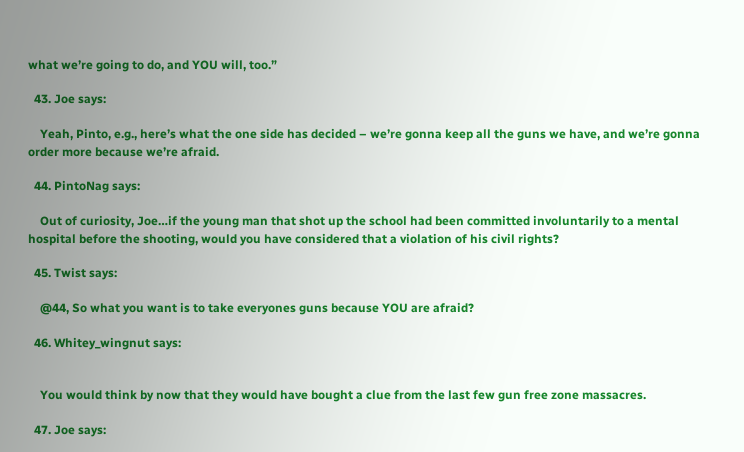what we’re going to do, and YOU will, too.”

  43. Joe says:

    Yeah, Pinto, e.g., here’s what the one side has decided – we’re gonna keep all the guns we have, and we’re gonna order more because we’re afraid.

  44. PintoNag says:

    Out of curiosity, Joe…if the young man that shot up the school had been committed involuntarily to a mental hospital before the shooting, would you have considered that a violation of his civil rights?

  45. Twist says:

    @44, So what you want is to take everyones guns because YOU are afraid?

  46. Whitey_wingnut says:


    You would think by now that they would have bought a clue from the last few gun free zone massacres.

  47. Joe says: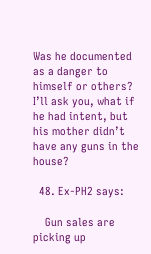Was he documented as a danger to himself or others? I’ll ask you, what if he had intent, but his mother didn’t have any guns in the house?

  48. Ex-PH2 says:

    Gun sales are picking up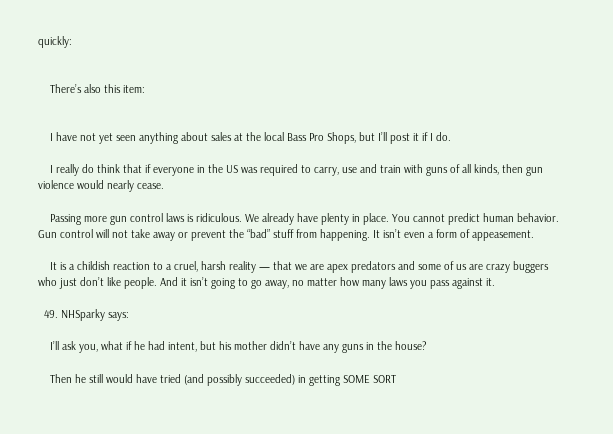quickly:


    There’s also this item:


    I have not yet seen anything about sales at the local Bass Pro Shops, but I’ll post it if I do.

    I really do think that if everyone in the US was required to carry, use and train with guns of all kinds, then gun violence would nearly cease.

    Passing more gun control laws is ridiculous. We already have plenty in place. You cannot predict human behavior. Gun control will not take away or prevent the “bad” stuff from happening. It isn’t even a form of appeasement.

    It is a childish reaction to a cruel, harsh reality — that we are apex predators and some of us are crazy buggers who just don’t like people. And it isn’t going to go away, no matter how many laws you pass against it.

  49. NHSparky says:

    I’ll ask you, what if he had intent, but his mother didn’t have any guns in the house?

    Then he still would have tried (and possibly succeeded) in getting SOME SORT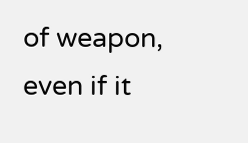of weapon, even if it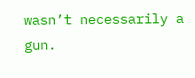wasn’t necessarily a gun.